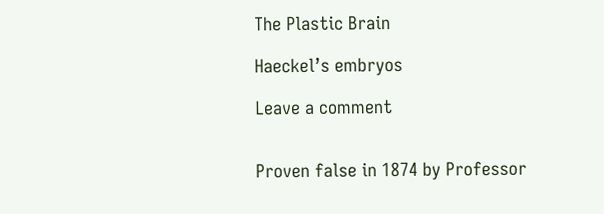The Plastic Brain

Haeckel’s embryos

Leave a comment


Proven false in 1874 by Professor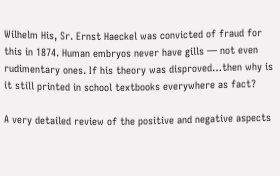Wilhelm His, Sr. Ernst Haeckel was convicted of fraud for this in 1874. Human embryos never have gills — not even rudimentary ones. If his theory was disproved…then why is it still printed in school textbooks everywhere as fact?

A very detailed review of the positive and negative aspects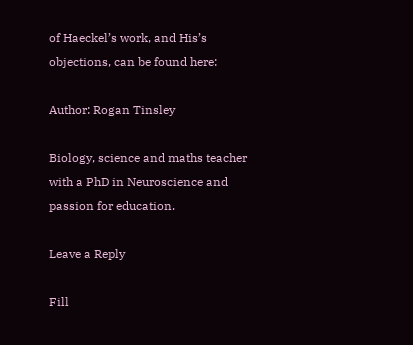of Haeckel’s work, and His’s objections, can be found here:

Author: Rogan Tinsley

Biology, science and maths teacher with a PhD in Neuroscience and passion for education.

Leave a Reply

Fill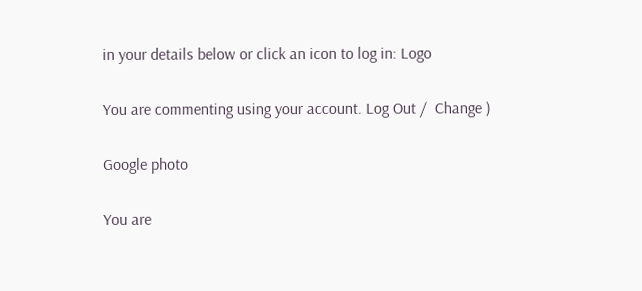in your details below or click an icon to log in: Logo

You are commenting using your account. Log Out /  Change )

Google photo

You are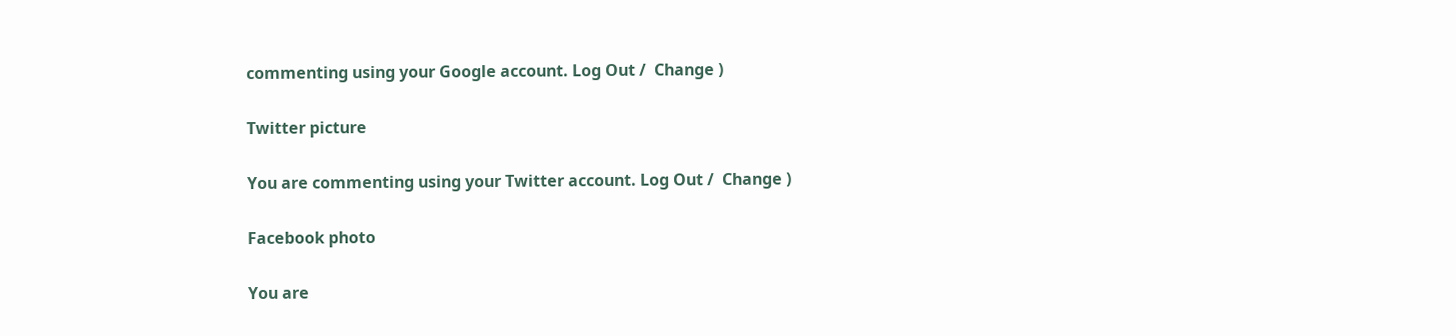commenting using your Google account. Log Out /  Change )

Twitter picture

You are commenting using your Twitter account. Log Out /  Change )

Facebook photo

You are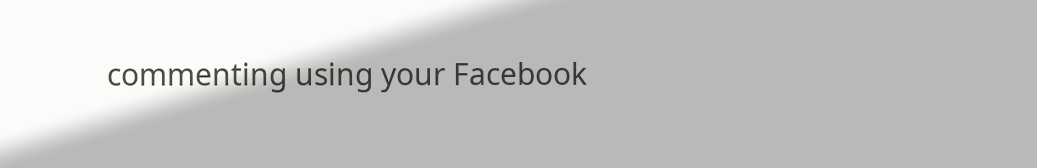commenting using your Facebook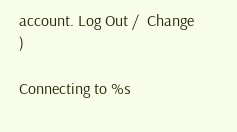account. Log Out /  Change )

Connecting to %s